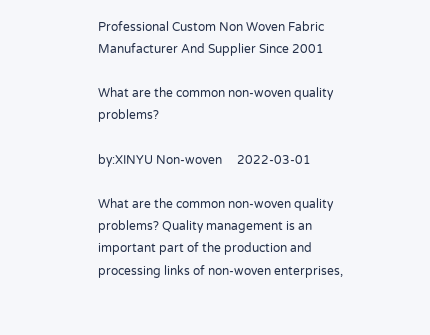Professional Custom Non Woven Fabric Manufacturer And Supplier Since 2001

What are the common non-woven quality problems?

by:XINYU Non-woven     2022-03-01

What are the common non-woven quality problems? Quality management is an important part of the production and processing links of non-woven enterprises,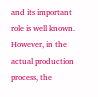and its important role is well known. However, in the actual production process, the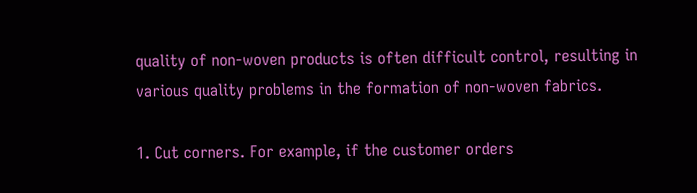quality of non-woven products is often difficult control, resulting in various quality problems in the formation of non-woven fabrics.

1. Cut corners. For example, if the customer orders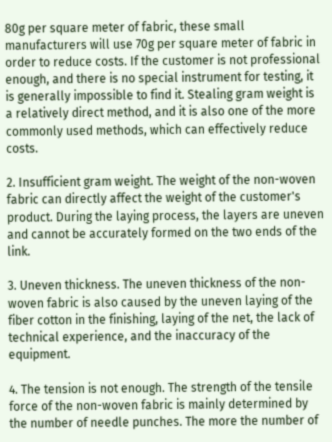80g per square meter of fabric, these small manufacturers will use 70g per square meter of fabric in order to reduce costs. If the customer is not professional enough, and there is no special instrument for testing, it is generally impossible to find it. Stealing gram weight is a relatively direct method, and it is also one of the more commonly used methods, which can effectively reduce costs.

2. Insufficient gram weight. The weight of the non-woven fabric can directly affect the weight of the customer's product. During the laying process, the layers are uneven and cannot be accurately formed on the two ends of the link.

3. Uneven thickness. The uneven thickness of the non-woven fabric is also caused by the uneven laying of the fiber cotton in the finishing, laying of the net, the lack of technical experience, and the inaccuracy of the equipment.

4. The tension is not enough. The strength of the tensile force of the non-woven fabric is mainly determined by the number of needle punches. The more the number of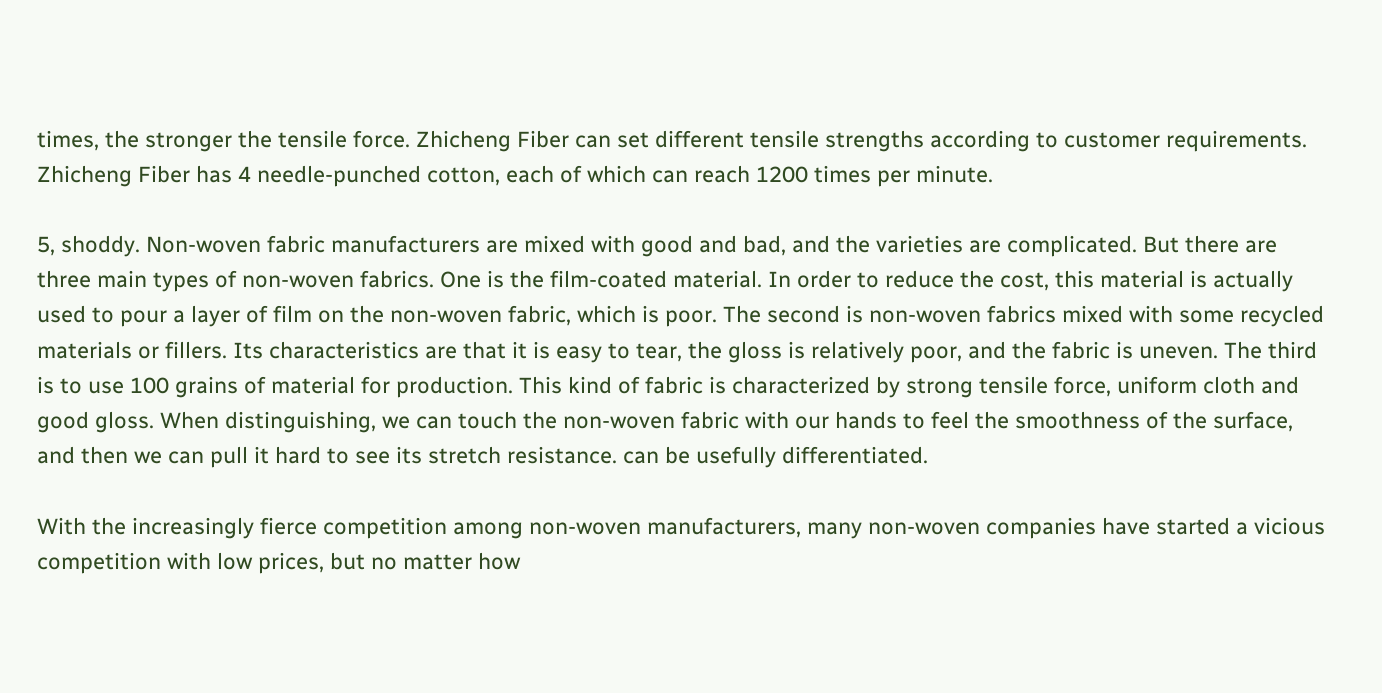times, the stronger the tensile force. Zhicheng Fiber can set different tensile strengths according to customer requirements. Zhicheng Fiber has 4 needle-punched cotton, each of which can reach 1200 times per minute.

5, shoddy. Non-woven fabric manufacturers are mixed with good and bad, and the varieties are complicated. But there are three main types of non-woven fabrics. One is the film-coated material. In order to reduce the cost, this material is actually used to pour a layer of film on the non-woven fabric, which is poor. The second is non-woven fabrics mixed with some recycled materials or fillers. Its characteristics are that it is easy to tear, the gloss is relatively poor, and the fabric is uneven. The third is to use 100 grains of material for production. This kind of fabric is characterized by strong tensile force, uniform cloth and good gloss. When distinguishing, we can touch the non-woven fabric with our hands to feel the smoothness of the surface, and then we can pull it hard to see its stretch resistance. can be usefully differentiated.

With the increasingly fierce competition among non-woven manufacturers, many non-woven companies have started a vicious competition with low prices, but no matter how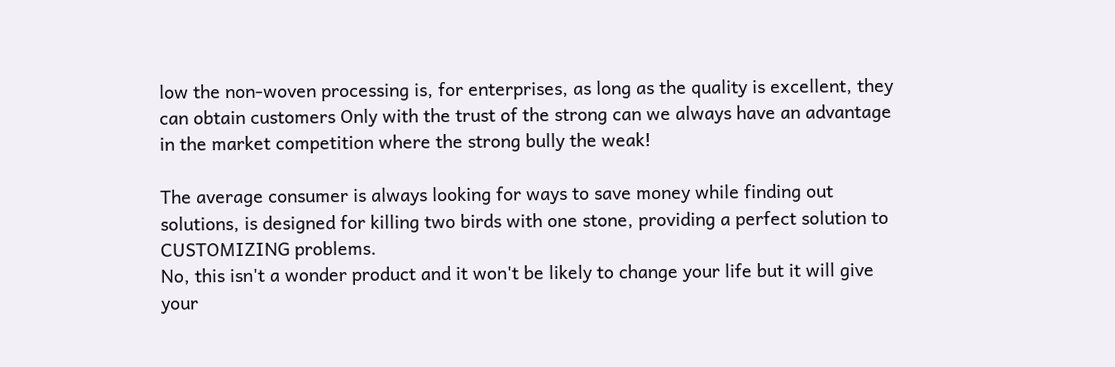low the non-woven processing is, for enterprises, as long as the quality is excellent, they can obtain customers Only with the trust of the strong can we always have an advantage in the market competition where the strong bully the weak!

The average consumer is always looking for ways to save money while finding out solutions, is designed for killing two birds with one stone, providing a perfect solution to CUSTOMIZING problems.
No, this isn't a wonder product and it won't be likely to change your life but it will give your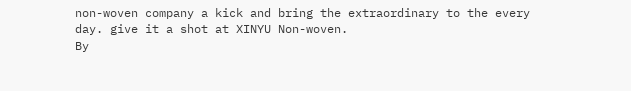non-woven company a kick and bring the extraordinary to the every day. give it a shot at XINYU Non-woven.
By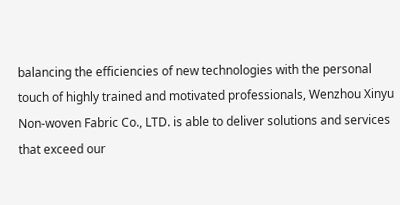balancing the efficiencies of new technologies with the personal touch of highly trained and motivated professionals, Wenzhou Xinyu Non-woven Fabric Co., LTD. is able to deliver solutions and services that exceed our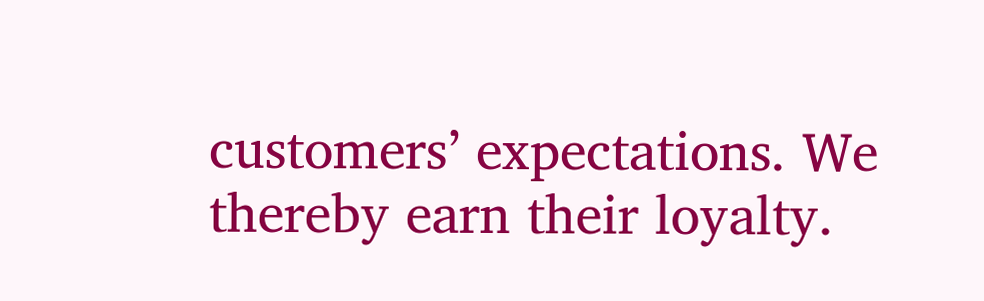customers’ expectations. We thereby earn their loyalty.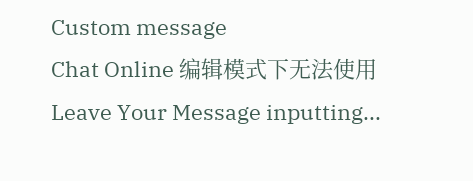Custom message
Chat Online 编辑模式下无法使用
Leave Your Message inputting...